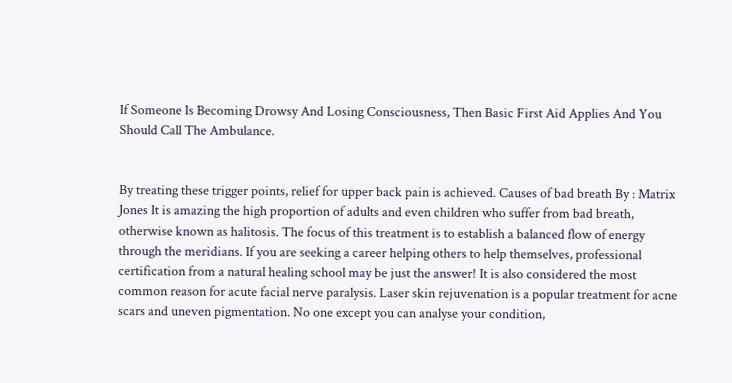If Someone Is Becoming Drowsy And Losing Consciousness, Then Basic First Aid Applies And You Should Call The Ambulance.


By treating these trigger points, relief for upper back pain is achieved. Causes of bad breath By : Matrix Jones It is amazing the high proportion of adults and even children who suffer from bad breath, otherwise known as halitosis. The focus of this treatment is to establish a balanced flow of energy through the meridians. If you are seeking a career helping others to help themselves, professional certification from a natural healing school may be just the answer! It is also considered the most common reason for acute facial nerve paralysis. Laser skin rejuvenation is a popular treatment for acne scars and uneven pigmentation. No one except you can analyse your condition,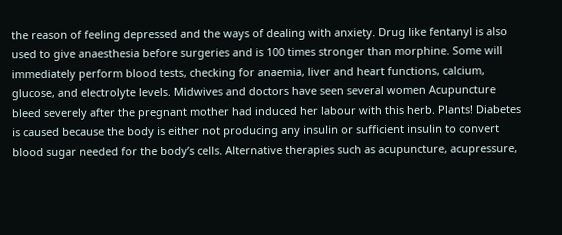the reason of feeling depressed and the ways of dealing with anxiety. Drug like fentanyl is also used to give anaesthesia before surgeries and is 100 times stronger than morphine. Some will immediately perform blood tests, checking for anaemia, liver and heart functions, calcium, glucose, and electrolyte levels. Midwives and doctors have seen several women Acupuncture bleed severely after the pregnant mother had induced her labour with this herb. Plants! Diabetes is caused because the body is either not producing any insulin or sufficient insulin to convert blood sugar needed for the body’s cells. Alternative therapies such as acupuncture, acupressure,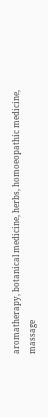aromatherapy, botanical medicine, herbs, homoeopathic medicine, massage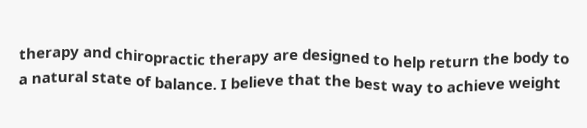therapy and chiropractic therapy are designed to help return the body to a natural state of balance. I believe that the best way to achieve weight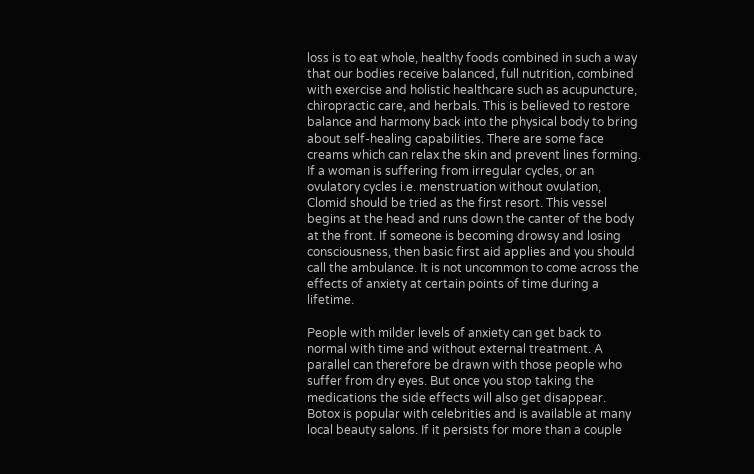loss is to eat whole, healthy foods combined in such a way that our bodies receive balanced, full nutrition, combined with exercise and holistic healthcare such as acupuncture, chiropractic care, and herbals. This is believed to restore balance and harmony back into the physical body to bring about self-healing capabilities. There are some face creams which can relax the skin and prevent lines forming. If a woman is suffering from irregular cycles, or an ovulatory cycles i.e. menstruation without ovulation, Clomid should be tried as the first resort. This vessel begins at the head and runs down the canter of the body at the front. If someone is becoming drowsy and losing consciousness, then basic first aid applies and you should call the ambulance. It is not uncommon to come across the effects of anxiety at certain points of time during a lifetime.

People with milder levels of anxiety can get back to normal with time and without external treatment. A parallel can therefore be drawn with those people who suffer from dry eyes. But once you stop taking the medications the side effects will also get disappear. Botox is popular with celebrities and is available at many local beauty salons. If it persists for more than a couple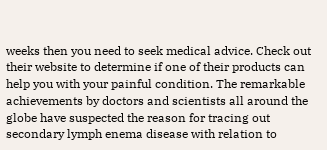weeks then you need to seek medical advice. Check out their website to determine if one of their products can help you with your painful condition. The remarkable achievements by doctors and scientists all around the globe have suspected the reason for tracing out secondary lymph enema disease with relation to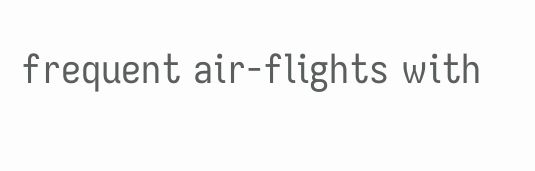frequent air-flights with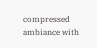compressed ambiance with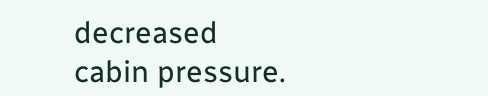decreased cabin pressure.